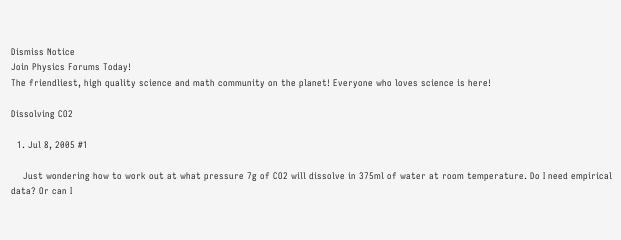Dismiss Notice
Join Physics Forums Today!
The friendliest, high quality science and math community on the planet! Everyone who loves science is here!

Dissolving CO2

  1. Jul 8, 2005 #1

    Just wondering how to work out at what pressure 7g of CO2 will dissolve in 375ml of water at room temperature. Do I need empirical data? Or can I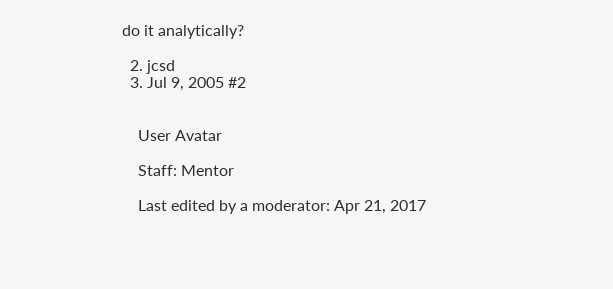do it analytically?

  2. jcsd
  3. Jul 9, 2005 #2


    User Avatar

    Staff: Mentor

    Last edited by a moderator: Apr 21, 2017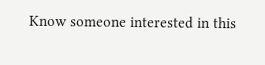Know someone interested in this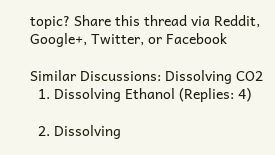topic? Share this thread via Reddit, Google+, Twitter, or Facebook

Similar Discussions: Dissolving CO2
  1. Dissolving Ethanol (Replies: 4)

  2. Dissolving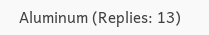Aluminum (Replies: 13)